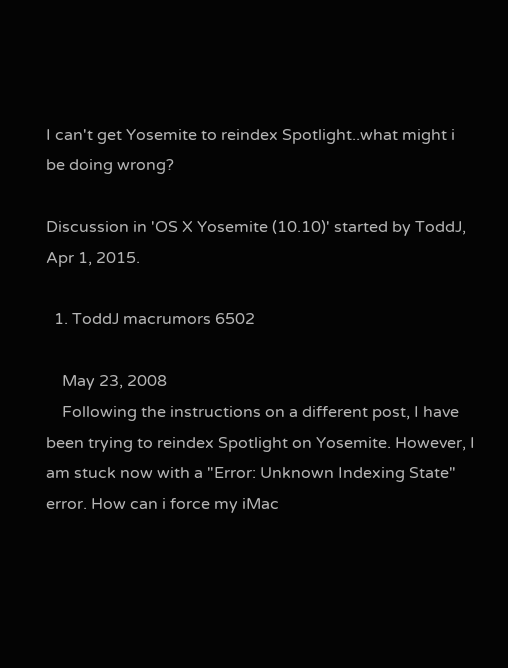I can't get Yosemite to reindex Spotlight..what might i be doing wrong?

Discussion in 'OS X Yosemite (10.10)' started by ToddJ, Apr 1, 2015.

  1. ToddJ macrumors 6502

    May 23, 2008
    Following the instructions on a different post, I have been trying to reindex Spotlight on Yosemite. However, I am stuck now with a "Error: Unknown Indexing State" error. How can i force my iMac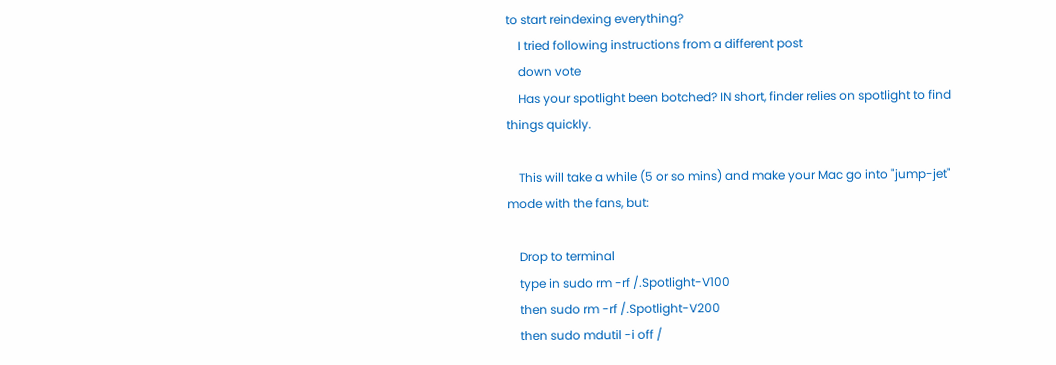to start reindexing everything?
    I tried following instructions from a different post
    down vote
    Has your spotlight been botched? IN short, finder relies on spotlight to find things quickly.

    This will take a while (5 or so mins) and make your Mac go into "jump-jet" mode with the fans, but:

    Drop to terminal
    type in sudo rm -rf /.Spotlight-V100
    then sudo rm -rf /.Spotlight-V200
    then sudo mdutil -i off /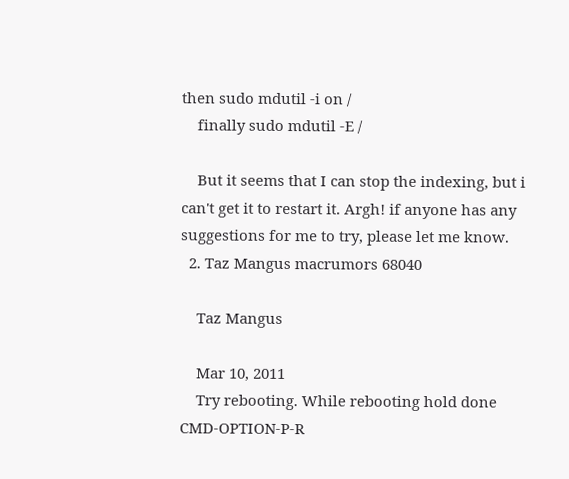then sudo mdutil -i on /
    finally sudo mdutil -E /

    But it seems that I can stop the indexing, but i can't get it to restart it. Argh! if anyone has any suggestions for me to try, please let me know.
  2. Taz Mangus macrumors 68040

    Taz Mangus

    Mar 10, 2011
    Try rebooting. While rebooting hold done CMD-OPTION-P-R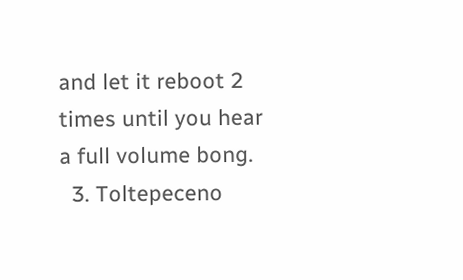and let it reboot 2 times until you hear a full volume bong.
  3. Toltepeceno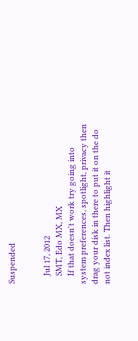Suspended


    Jul 17, 2012
    SMT, Edo MX, MX
    If that doesn't work try going into system preferences, spotlight, privacy then drag your disk in there to put it on the do not index list. Then highlight it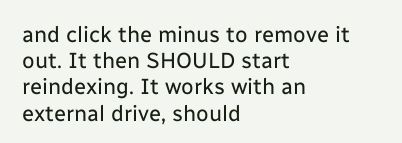and click the minus to remove it out. It then SHOULD start reindexing. It works with an external drive, should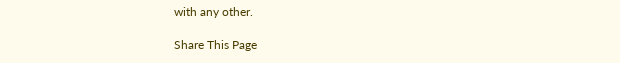with any other.

Share This Page